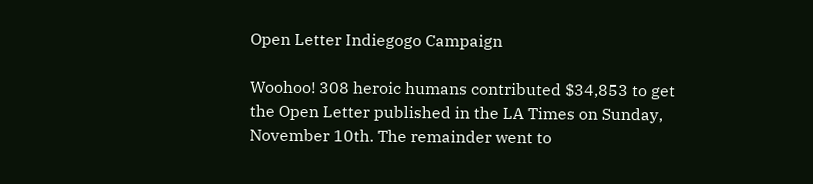Open Letter Indiegogo Campaign

Woohoo! 308 heroic humans contributed $34,853 to get the Open Letter published in the LA Times on Sunday, November 10th. The remainder went to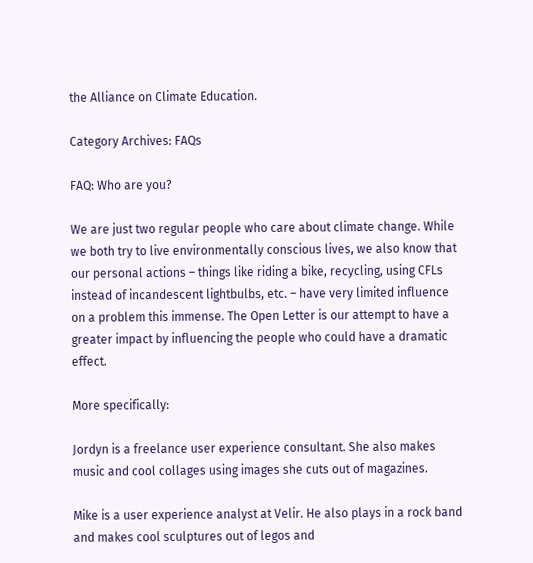the Alliance on Climate Education.

Category Archives: FAQs

FAQ: Who are you?

We are just two regular people who care about climate change. While we both try to live environmentally conscious lives, we also know that our personal actions – things like riding a bike, recycling, using CFLs instead of incandescent lightbulbs, etc. – have very limited influence on a problem this immense. The Open Letter is our attempt to have a greater impact by influencing the people who could have a dramatic effect.

More specifically:

Jordyn is a freelance user experience consultant. She also makes music and cool collages using images she cuts out of magazines.

Mike is a user experience analyst at Velir. He also plays in a rock band and makes cool sculptures out of legos and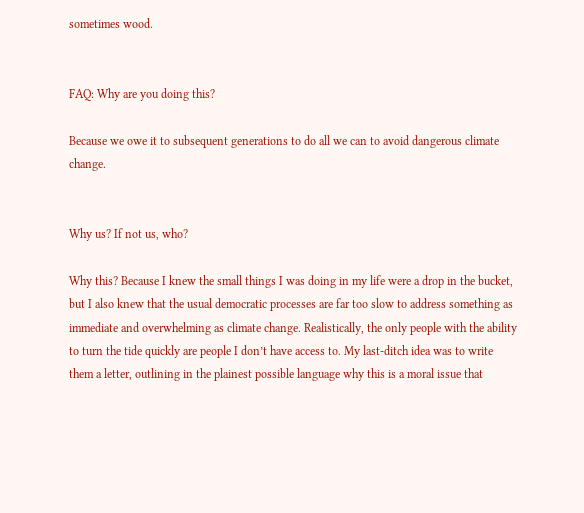sometimes wood.


FAQ: Why are you doing this?

Because we owe it to subsequent generations to do all we can to avoid dangerous climate change.


Why us? If not us, who?

Why this? Because I knew the small things I was doing in my life were a drop in the bucket, but I also knew that the usual democratic processes are far too slow to address something as immediate and overwhelming as climate change. Realistically, the only people with the ability to turn the tide quickly are people I don’t have access to. My last-ditch idea was to write them a letter, outlining in the plainest possible language why this is a moral issue that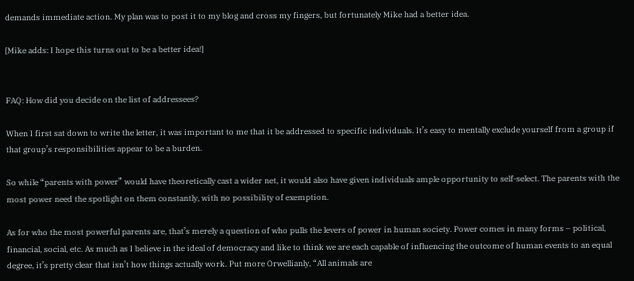demands immediate action. My plan was to post it to my blog and cross my fingers, but fortunately Mike had a better idea.

[Mike adds: I hope this turns out to be a better idea!]


FAQ: How did you decide on the list of addressees?

When I first sat down to write the letter, it was important to me that it be addressed to specific individuals. It’s easy to mentally exclude yourself from a group if that group’s responsibilities appear to be a burden.

So while “parents with power” would have theoretically cast a wider net, it would also have given individuals ample opportunity to self-select. The parents with the most power need the spotlight on them constantly, with no possibility of exemption.

As for who the most powerful parents are, that’s merely a question of who pulls the levers of power in human society. Power comes in many forms – political, financial, social, etc. As much as I believe in the ideal of democracy and like to think we are each capable of influencing the outcome of human events to an equal degree, it’s pretty clear that isn’t how things actually work. Put more Orwellianly, “All animals are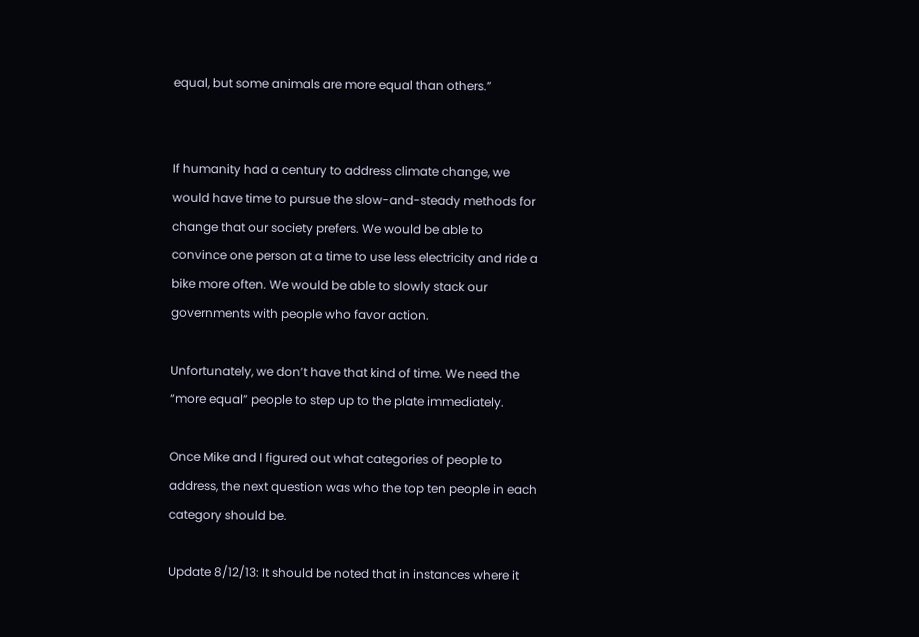equal, but some animals are more equal than others.”


If humanity had a century to address climate change, we would have time to pursue the slow-and-steady methods for change that our society prefers. We would be able to convince one person at a time to use less electricity and ride a bike more often. We would be able to slowly stack our governments with people who favor action.

Unfortunately, we don’t have that kind of time. We need the “more equal” people to step up to the plate immediately.

Once Mike and I figured out what categories of people to address, the next question was who the top ten people in each category should be.

Update 8/12/13: It should be noted that in instances where it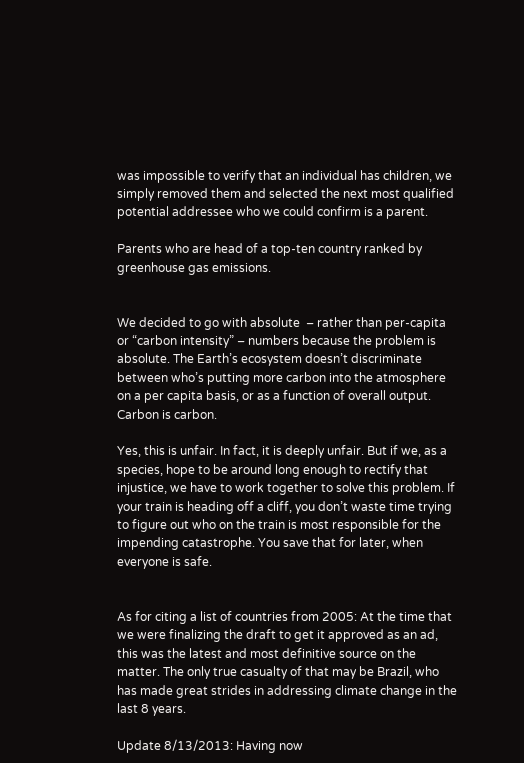was impossible to verify that an individual has children, we simply removed them and selected the next most qualified potential addressee who we could confirm is a parent.

Parents who are head of a top-ten country ranked by greenhouse gas emissions.


We decided to go with absolute  – rather than per-capita or “carbon intensity” – numbers because the problem is absolute. The Earth’s ecosystem doesn’t discriminate between who’s putting more carbon into the atmosphere on a per capita basis, or as a function of overall output. Carbon is carbon.

Yes, this is unfair. In fact, it is deeply unfair. But if we, as a species, hope to be around long enough to rectify that injustice, we have to work together to solve this problem. If your train is heading off a cliff, you don’t waste time trying to figure out who on the train is most responsible for the impending catastrophe. You save that for later, when everyone is safe.


As for citing a list of countries from 2005: At the time that we were finalizing the draft to get it approved as an ad, this was the latest and most definitive source on the matter. The only true casualty of that may be Brazil, who has made great strides in addressing climate change in the last 8 years.

Update 8/13/2013: Having now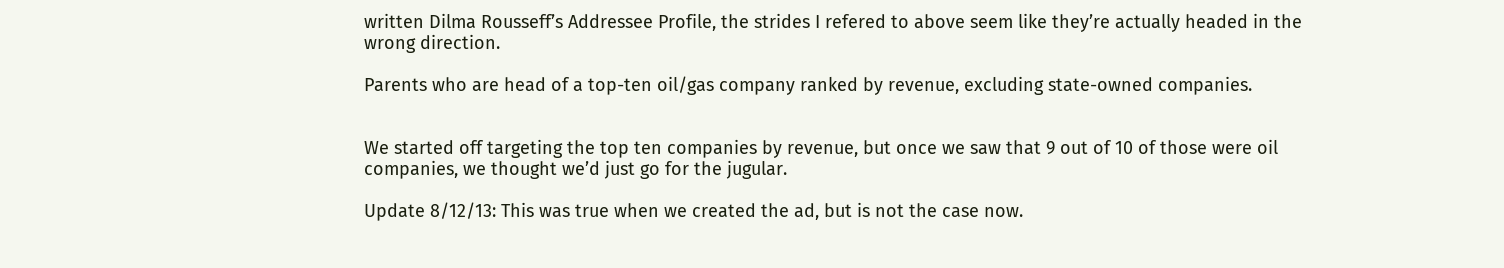written Dilma Rousseff’s Addressee Profile, the strides I refered to above seem like they’re actually headed in the wrong direction.

Parents who are head of a top-ten oil/gas company ranked by revenue, excluding state-owned companies.


We started off targeting the top ten companies by revenue, but once we saw that 9 out of 10 of those were oil companies, we thought we’d just go for the jugular.

Update 8/12/13: This was true when we created the ad, but is not the case now.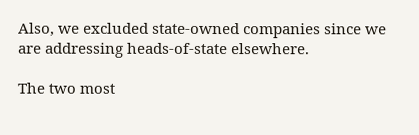Also, we excluded state-owned companies since we are addressing heads-of-state elsewhere.

The two most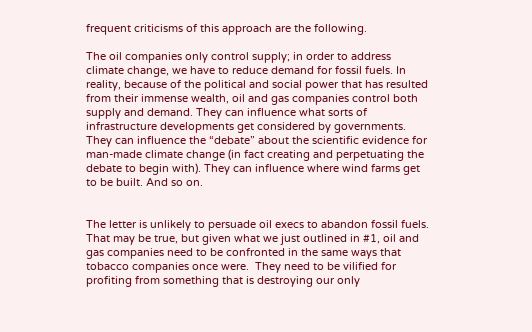frequent criticisms of this approach are the following.

The oil companies only control supply; in order to address climate change, we have to reduce demand for fossil fuels. In reality, because of the political and social power that has resulted from their immense wealth, oil and gas companies control both supply and demand. They can influence what sorts of infrastructure developments get considered by governments. They can influence the “debate” about the scientific evidence for man-made climate change (in fact creating and perpetuating the debate to begin with). They can influence where wind farms get to be built. And so on.


The letter is unlikely to persuade oil execs to abandon fossil fuels. That may be true, but given what we just outlined in #1, oil and gas companies need to be confronted in the same ways that tobacco companies once were.  They need to be vilified for profiting from something that is destroying our only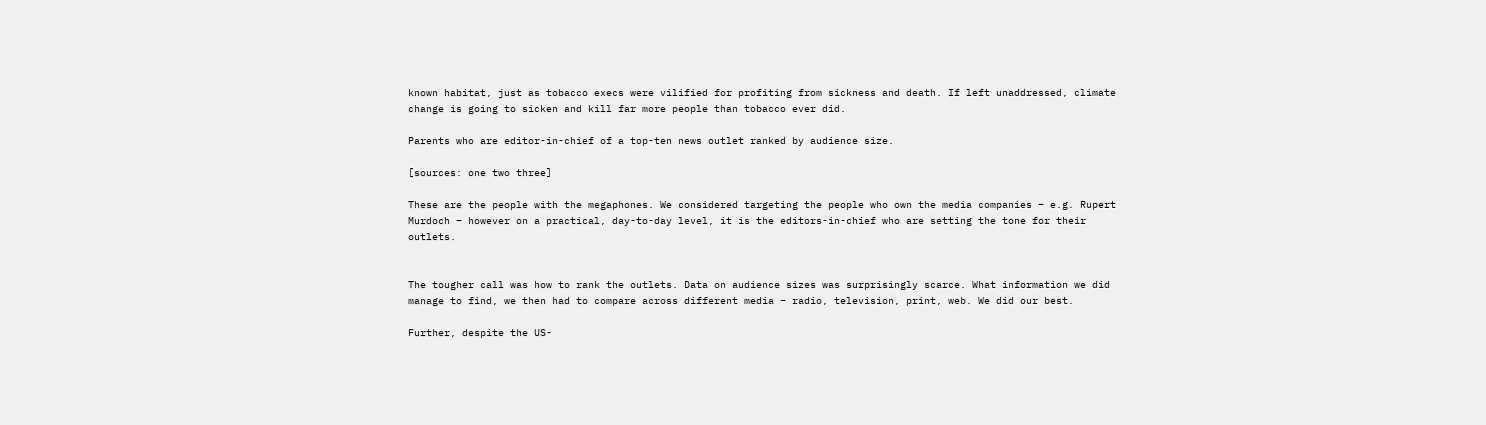known habitat, just as tobacco execs were vilified for profiting from sickness and death. If left unaddressed, climate change is going to sicken and kill far more people than tobacco ever did.

Parents who are editor-in-chief of a top-ten news outlet ranked by audience size.

[sources: one two three]

These are the people with the megaphones. We considered targeting the people who own the media companies – e.g. Rupert Murdoch – however on a practical, day-to-day level, it is the editors-in-chief who are setting the tone for their outlets.


The tougher call was how to rank the outlets. Data on audience sizes was surprisingly scarce. What information we did manage to find, we then had to compare across different media – radio, television, print, web. We did our best.

Further, despite the US-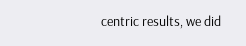centric results, we did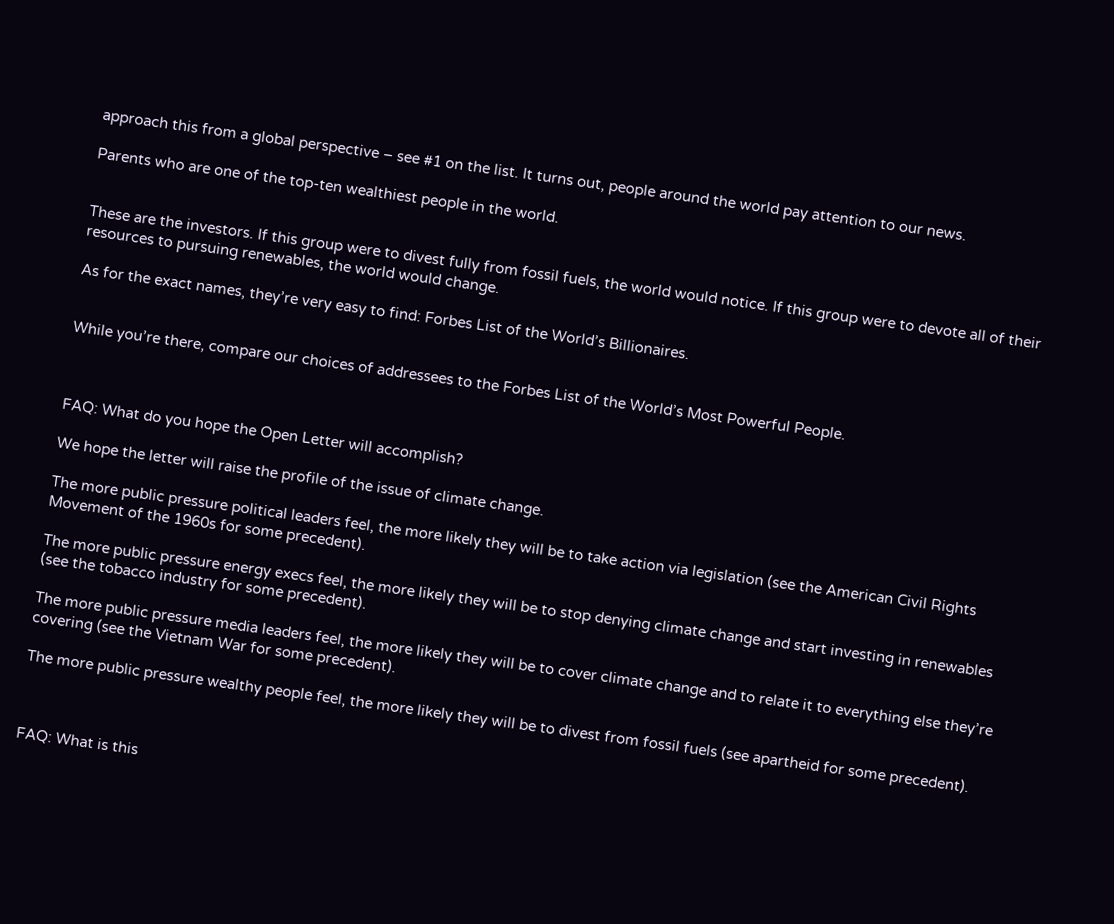approach this from a global perspective – see #1 on the list. It turns out, people around the world pay attention to our news.

Parents who are one of the top-ten wealthiest people in the world.


These are the investors. If this group were to divest fully from fossil fuels, the world would notice. If this group were to devote all of their resources to pursuing renewables, the world would change.

As for the exact names, they’re very easy to find: Forbes List of the World’s Billionaires.


While you’re there, compare our choices of addressees to the Forbes List of the World’s Most Powerful People.



FAQ: What do you hope the Open Letter will accomplish?

We hope the letter will raise the profile of the issue of climate change.

The more public pressure political leaders feel, the more likely they will be to take action via legislation (see the American Civil Rights Movement of the 1960s for some precedent).

The more public pressure energy execs feel, the more likely they will be to stop denying climate change and start investing in renewables (see the tobacco industry for some precedent).

The more public pressure media leaders feel, the more likely they will be to cover climate change and to relate it to everything else they’re covering (see the Vietnam War for some precedent).

The more public pressure wealthy people feel, the more likely they will be to divest from fossil fuels (see apartheid for some precedent).



FAQ: What is this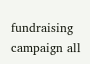fundraising campaign all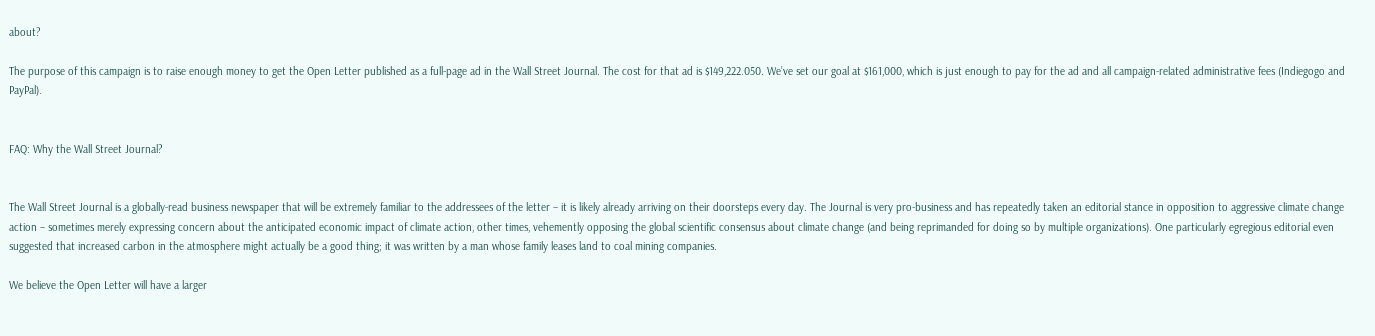about?

The purpose of this campaign is to raise enough money to get the Open Letter published as a full-page ad in the Wall Street Journal. The cost for that ad is $149,222.050. We’ve set our goal at $161,000, which is just enough to pay for the ad and all campaign-related administrative fees (Indiegogo and PayPal).


FAQ: Why the Wall Street Journal?


The Wall Street Journal is a globally-read business newspaper that will be extremely familiar to the addressees of the letter – it is likely already arriving on their doorsteps every day. The Journal is very pro-business and has repeatedly taken an editorial stance in opposition to aggressive climate change action – sometimes merely expressing concern about the anticipated economic impact of climate action, other times, vehemently opposing the global scientific consensus about climate change (and being reprimanded for doing so by multiple organizations). One particularly egregious editorial even suggested that increased carbon in the atmosphere might actually be a good thing; it was written by a man whose family leases land to coal mining companies.

We believe the Open Letter will have a larger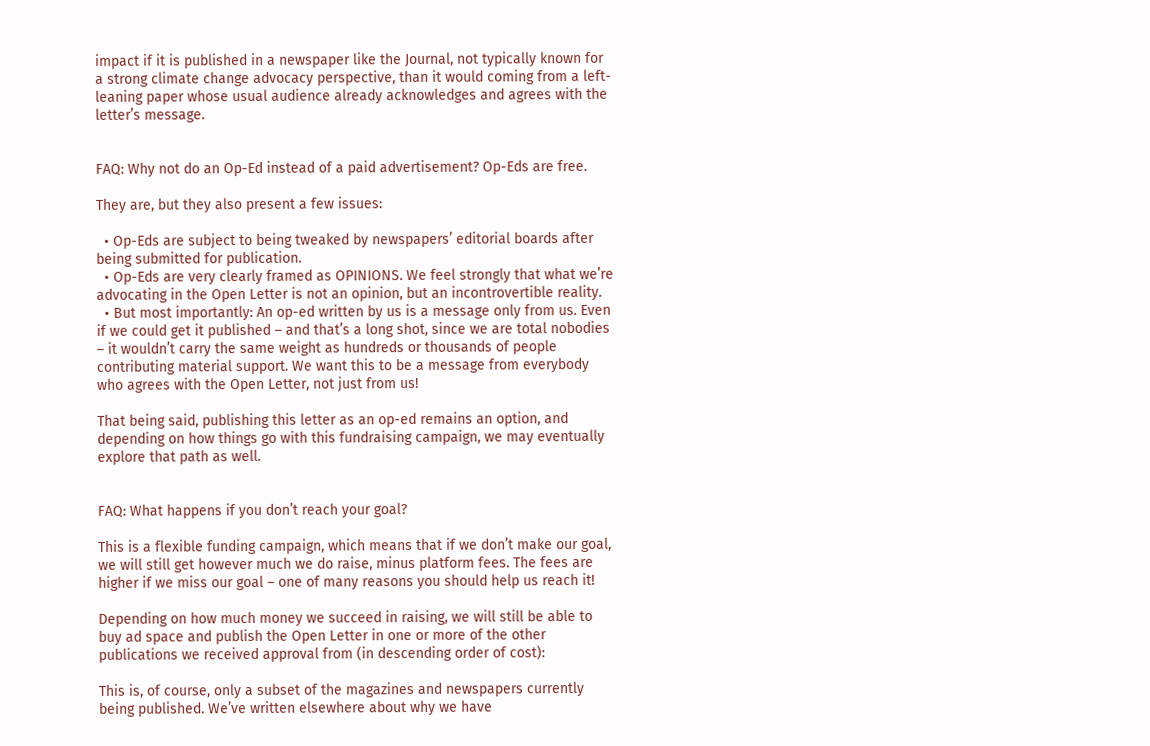impact if it is published in a newspaper like the Journal, not typically known for a strong climate change advocacy perspective, than it would coming from a left-leaning paper whose usual audience already acknowledges and agrees with the letter’s message.


FAQ: Why not do an Op-Ed instead of a paid advertisement? Op-Eds are free.

They are, but they also present a few issues:

  • Op-Eds are subject to being tweaked by newspapers’ editorial boards after being submitted for publication.
  • Op-Eds are very clearly framed as OPINIONS. We feel strongly that what we’re advocating in the Open Letter is not an opinion, but an incontrovertible reality.
  • But most importantly: An op-ed written by us is a message only from us. Even if we could get it published – and that’s a long shot, since we are total nobodies – it wouldn’t carry the same weight as hundreds or thousands of people contributing material support. We want this to be a message from everybody who agrees with the Open Letter, not just from us!

That being said, publishing this letter as an op-ed remains an option, and depending on how things go with this fundraising campaign, we may eventually explore that path as well.


FAQ: What happens if you don’t reach your goal?

This is a flexible funding campaign, which means that if we don’t make our goal, we will still get however much we do raise, minus platform fees. The fees are higher if we miss our goal – one of many reasons you should help us reach it!

Depending on how much money we succeed in raising, we will still be able to buy ad space and publish the Open Letter in one or more of the other publications we received approval from (in descending order of cost):

This is, of course, only a subset of the magazines and newspapers currently being published. We’ve written elsewhere about why we have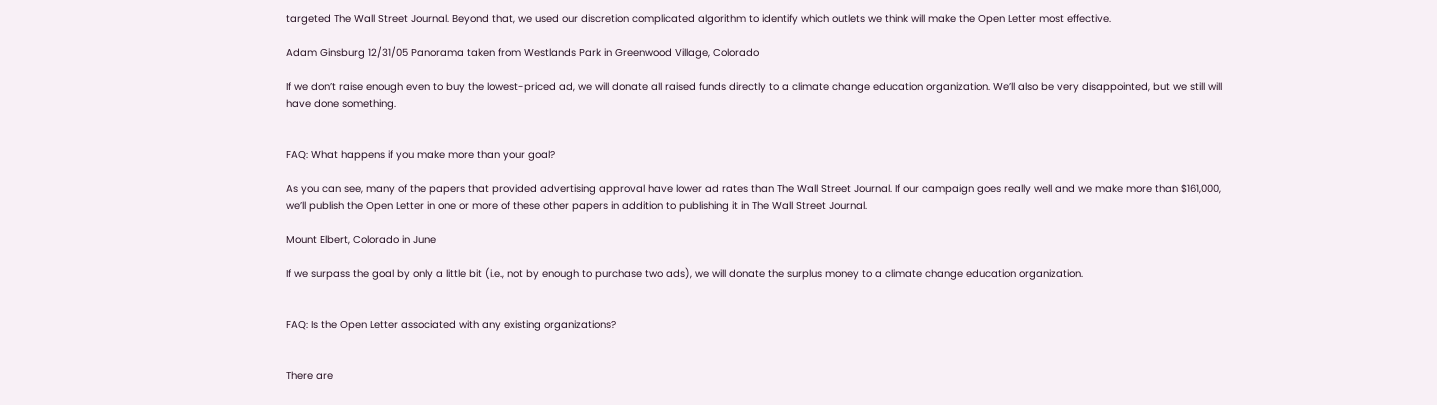targeted The Wall Street Journal. Beyond that, we used our discretion complicated algorithm to identify which outlets we think will make the Open Letter most effective.

Adam Ginsburg 12/31/05 Panorama taken from Westlands Park in Greenwood Village, Colorado

If we don’t raise enough even to buy the lowest-priced ad, we will donate all raised funds directly to a climate change education organization. We’ll also be very disappointed, but we still will have done something.


FAQ: What happens if you make more than your goal?

As you can see, many of the papers that provided advertising approval have lower ad rates than The Wall Street Journal. If our campaign goes really well and we make more than $161,000, we’ll publish the Open Letter in one or more of these other papers in addition to publishing it in The Wall Street Journal.

Mount Elbert, Colorado in June

If we surpass the goal by only a little bit (i.e., not by enough to purchase two ads), we will donate the surplus money to a climate change education organization.


FAQ: Is the Open Letter associated with any existing organizations?


There are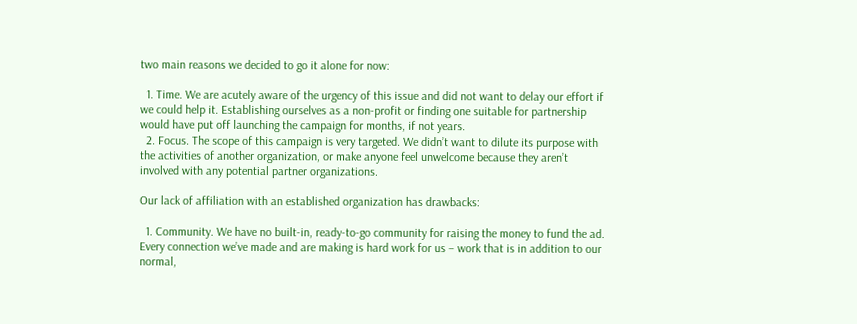two main reasons we decided to go it alone for now:

  1. Time. We are acutely aware of the urgency of this issue and did not want to delay our effort if we could help it. Establishing ourselves as a non-profit or finding one suitable for partnership would have put off launching the campaign for months, if not years.
  2. Focus. The scope of this campaign is very targeted. We didn’t want to dilute its purpose with the activities of another organization, or make anyone feel unwelcome because they aren’t involved with any potential partner organizations.

Our lack of affiliation with an established organization has drawbacks:

  1. Community. We have no built-in, ready-to-go community for raising the money to fund the ad. Every connection we’ve made and are making is hard work for us – work that is in addition to our normal,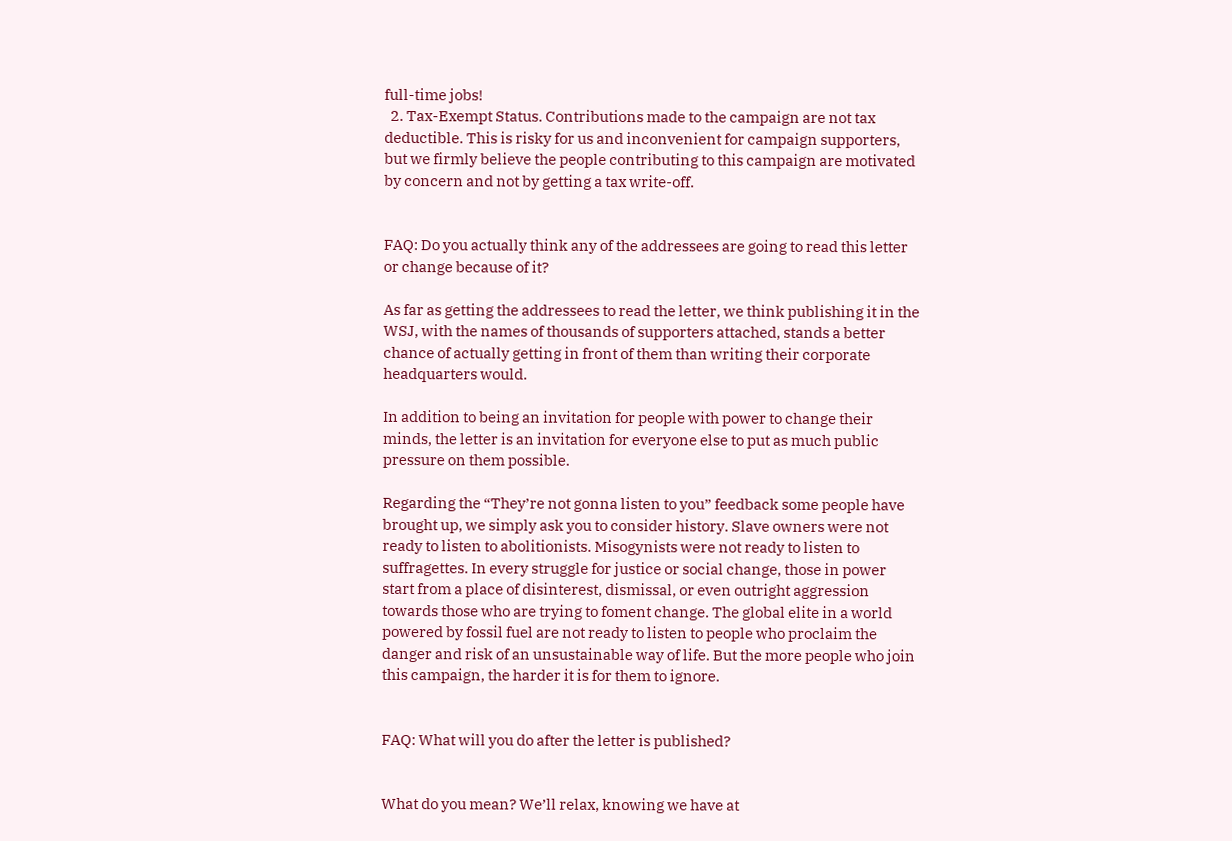full-time jobs!
  2. Tax-Exempt Status. Contributions made to the campaign are not tax deductible. This is risky for us and inconvenient for campaign supporters, but we firmly believe the people contributing to this campaign are motivated by concern and not by getting a tax write-off.


FAQ: Do you actually think any of the addressees are going to read this letter or change because of it?

As far as getting the addressees to read the letter, we think publishing it in the WSJ, with the names of thousands of supporters attached, stands a better chance of actually getting in front of them than writing their corporate headquarters would.

In addition to being an invitation for people with power to change their minds, the letter is an invitation for everyone else to put as much public pressure on them possible.

Regarding the “They’re not gonna listen to you” feedback some people have brought up, we simply ask you to consider history. Slave owners were not ready to listen to abolitionists. Misogynists were not ready to listen to suffragettes. In every struggle for justice or social change, those in power start from a place of disinterest, dismissal, or even outright aggression towards those who are trying to foment change. The global elite in a world powered by fossil fuel are not ready to listen to people who proclaim the danger and risk of an unsustainable way of life. But the more people who join this campaign, the harder it is for them to ignore.


FAQ: What will you do after the letter is published?


What do you mean? We’ll relax, knowing we have at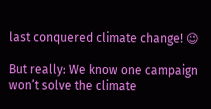last conquered climate change! 😉

But really: We know one campaign won’t solve the climate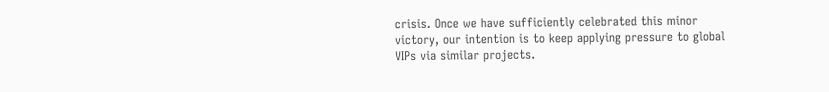crisis. Once we have sufficiently celebrated this minor victory, our intention is to keep applying pressure to global VIPs via similar projects.